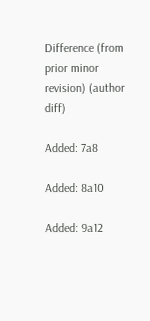Difference (from prior minor revision) (author diff)

Added: 7a8

Added: 8a10

Added: 9a12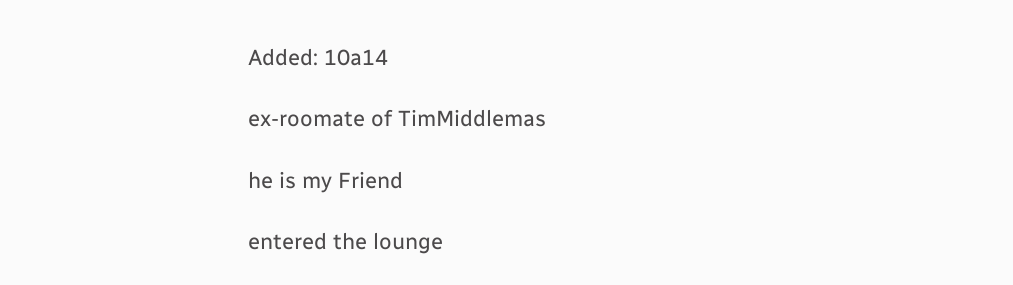Added: 10a14

ex-roomate of TimMiddlemas

he is my Friend

entered the lounge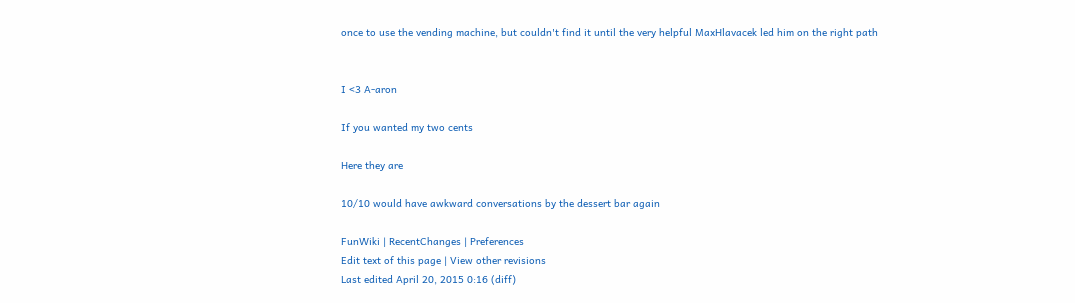once to use the vending machine, but couldn't find it until the very helpful MaxHlavacek led him on the right path


I <3 A-aron

If you wanted my two cents

Here they are

10/10 would have awkward conversations by the dessert bar again

FunWiki | RecentChanges | Preferences
Edit text of this page | View other revisions
Last edited April 20, 2015 0:16 (diff)